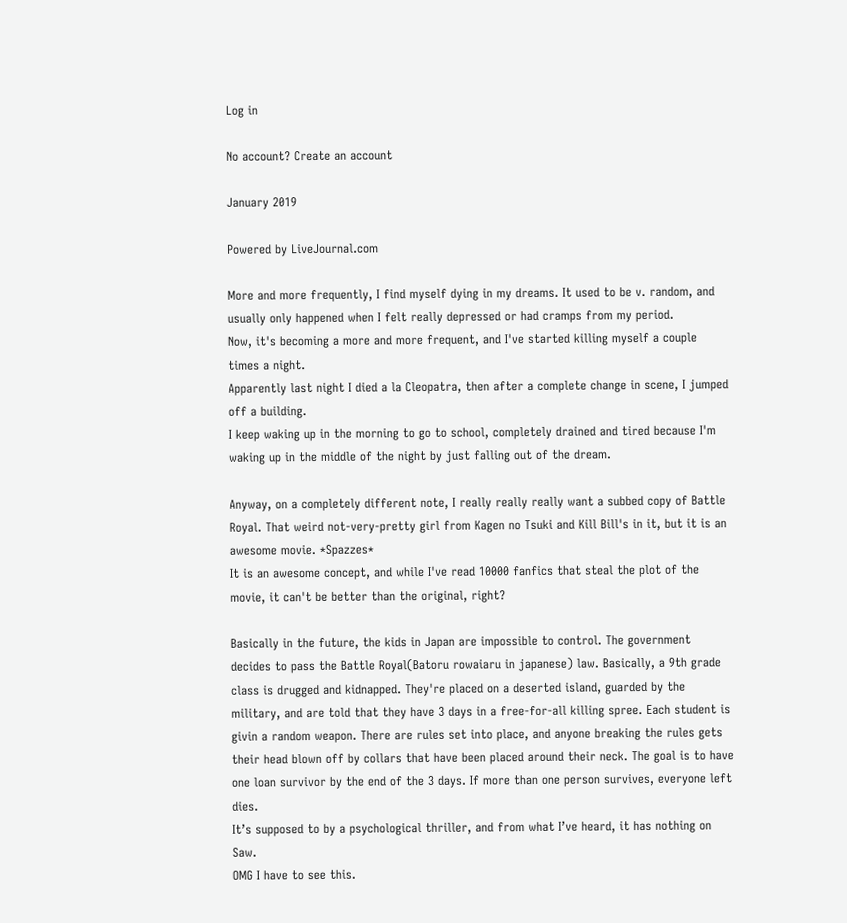Log in

No account? Create an account

January 2019

Powered by LiveJournal.com

More and more frequently, I find myself dying in my dreams. It used to be v. random, and usually only happened when I felt really depressed or had cramps from my period.
Now, it's becoming a more and more frequent, and I've started killing myself a couple times a night.
Apparently last night I died a la Cleopatra, then after a complete change in scene, I jumped off a building.
I keep waking up in the morning to go to school, completely drained and tired because I'm waking up in the middle of the night by just falling out of the dream.

Anyway, on a completely different note, I really really really want a subbed copy of Battle Royal. That weird not-very-pretty girl from Kagen no Tsuki and Kill Bill's in it, but it is an awesome movie. *Spazzes*
It is an awesome concept, and while I've read 10000 fanfics that steal the plot of the movie, it can't be better than the original, right?

Basically in the future, the kids in Japan are impossible to control. The government decides to pass the Battle Royal(Batoru rowaiaru in japanese) law. Basically, a 9th grade class is drugged and kidnapped. They're placed on a deserted island, guarded by the military, and are told that they have 3 days in a free-for-all killing spree. Each student is givin a random weapon. There are rules set into place, and anyone breaking the rules gets their head blown off by collars that have been placed around their neck. The goal is to have one loan survivor by the end of the 3 days. If more than one person survives, everyone left dies.
It’s supposed to by a psychological thriller, and from what I’ve heard, it has nothing on Saw.
OMG I have to see this.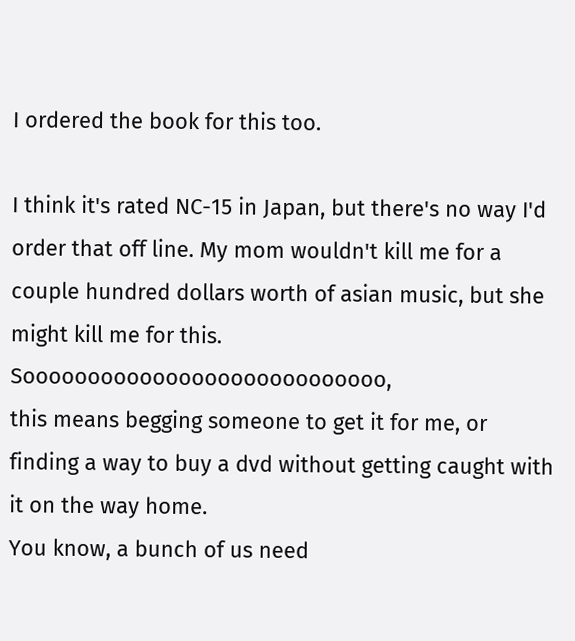I ordered the book for this too.

I think it's rated NC-15 in Japan, but there's no way I'd order that off line. My mom wouldn't kill me for a couple hundred dollars worth of asian music, but she might kill me for this. Soooooooooooooooooooooooooooo,
this means begging someone to get it for me, or finding a way to buy a dvd without getting caught with it on the way home.
You know, a bunch of us need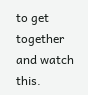to get together and watch this.